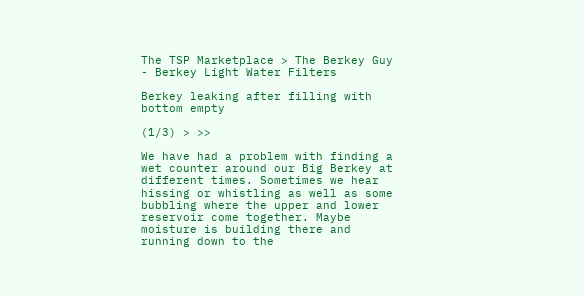The TSP Marketplace > The Berkey Guy - Berkey Light Water Filters

Berkey leaking after filling with bottom empty

(1/3) > >>

We have had a problem with finding a wet counter around our Big Berkey at different times. Sometimes we hear hissing or whistling as well as some bubbling where the upper and lower reservoir come together. Maybe moisture is building there and running down to the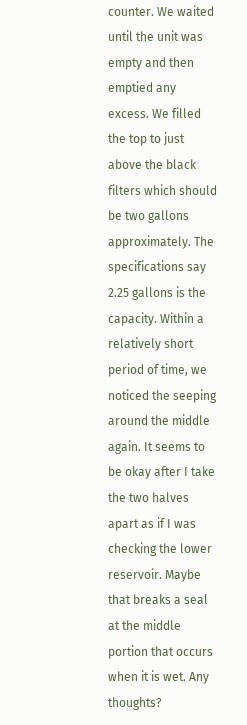counter. We waited until the unit was empty and then emptied any excess. We filled the top to just above the black filters which should be two gallons approximately. The specifications say 2.25 gallons is the capacity. Within a relatively short period of time, we noticed the seeping around the middle again. It seems to be okay after I take the two halves apart as if I was checking the lower reservoir. Maybe that breaks a seal at the middle portion that occurs when it is wet. Any thoughts?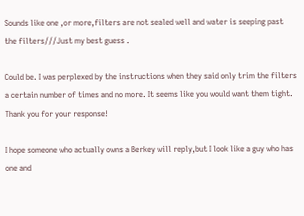Sounds like one ,or more,filters are not sealed well and water is seeping past the filters///Just my best guess .

Could be. I was perplexed by the instructions when they said only trim the filters a certain number of times and no more. It seems like you would want them tight. Thank you for your response!

I hope someone who actually owns a Berkey will reply,but I look like a guy who has one and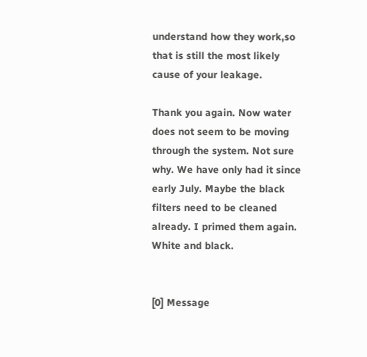understand how they work,so that is still the most likely cause of your leakage.

Thank you again. Now water does not seem to be moving through the system. Not sure why. We have only had it since early July. Maybe the black filters need to be cleaned already. I primed them again. White and black.


[0] Message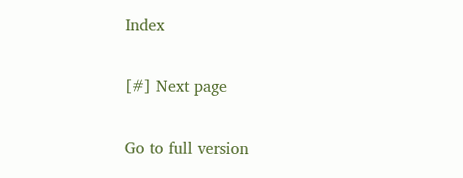Index

[#] Next page

Go to full version